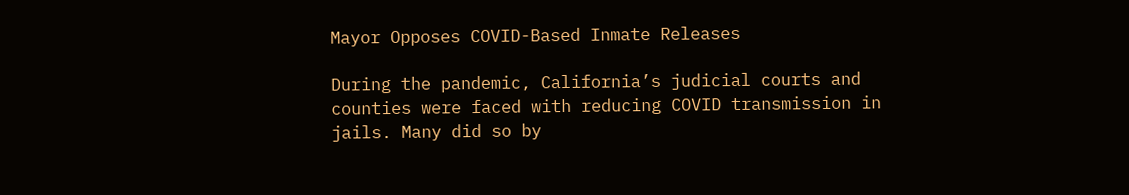Mayor Opposes COVID-Based Inmate Releases

During the pandemic, California’s judicial courts and counties were faced with reducing COVID transmission in jails. Many did so by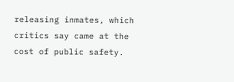releasing inmates, which critics say came at the cost of public safety.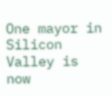One mayor in Silicon Valley is now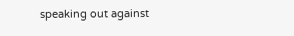speaking out against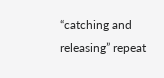“catching and releasing” repeat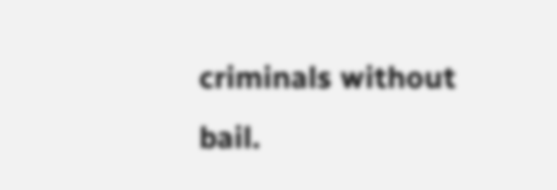criminals without bail.